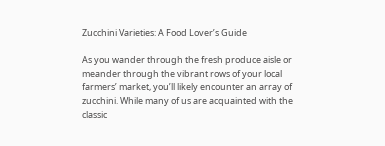Zucchini Varieties: A Food Lover’s Guide

As you wander through the fresh produce aisle or meander through the vibrant rows of your local farmers’ market, you’ll likely encounter an array of zucchini. While many of us are acquainted with the classic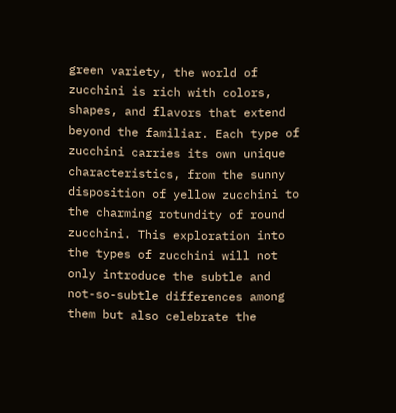green variety, the world of zucchini is rich with colors, shapes, and flavors that extend beyond the familiar. Each type of zucchini carries its own unique characteristics, from the sunny disposition of yellow zucchini to the charming rotundity of round zucchini. This exploration into the types of zucchini will not only introduce the subtle and not-so-subtle differences among them but also celebrate the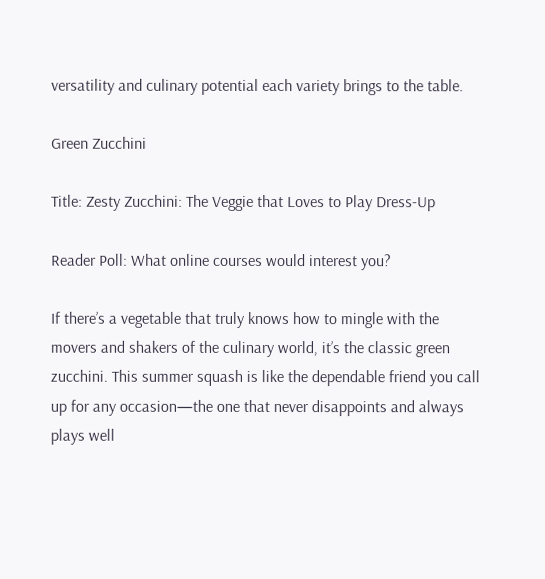versatility and culinary potential each variety brings to the table.

Green Zucchini

Title: Zesty Zucchini: The Veggie that Loves to Play Dress-Up

Reader Poll: What online courses would interest you?

If there’s a vegetable that truly knows how to mingle with the movers and shakers of the culinary world, it’s the classic green zucchini. This summer squash is like the dependable friend you call up for any occasion—the one that never disappoints and always plays well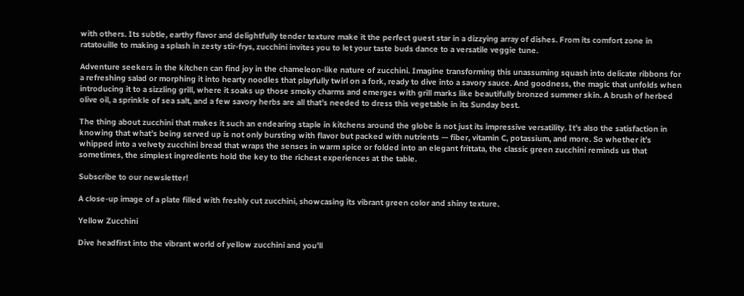with others. Its subtle, earthy flavor and delightfully tender texture make it the perfect guest star in a dizzying array of dishes. From its comfort zone in ratatouille to making a splash in zesty stir-frys, zucchini invites you to let your taste buds dance to a versatile veggie tune.

Adventure seekers in the kitchen can find joy in the chameleon-like nature of zucchini. Imagine transforming this unassuming squash into delicate ribbons for a refreshing salad or morphing it into hearty noodles that playfully twirl on a fork, ready to dive into a savory sauce. And goodness, the magic that unfolds when introducing it to a sizzling grill, where it soaks up those smoky charms and emerges with grill marks like beautifully bronzed summer skin. A brush of herbed olive oil, a sprinkle of sea salt, and a few savory herbs are all that’s needed to dress this vegetable in its Sunday best.

The thing about zucchini that makes it such an endearing staple in kitchens around the globe is not just its impressive versatility. It’s also the satisfaction in knowing that what’s being served up is not only bursting with flavor but packed with nutrients — fiber, vitamin C, potassium, and more. So whether it’s whipped into a velvety zucchini bread that wraps the senses in warm spice or folded into an elegant frittata, the classic green zucchini reminds us that sometimes, the simplest ingredients hold the key to the richest experiences at the table.

Subscribe to our newsletter!

A close-up image of a plate filled with freshly cut zucchini, showcasing its vibrant green color and shiny texture.

Yellow Zucchini

Dive headfirst into the vibrant world of yellow zucchini and you’ll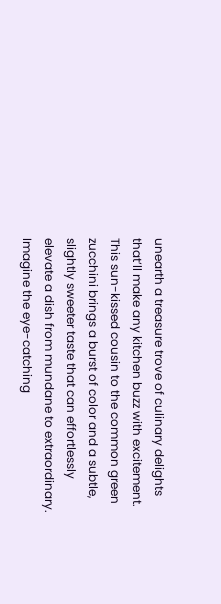unearth a treasure trove of culinary delights that’ll make any kitchen buzz with excitement. This sun-kissed cousin to the common green zucchini brings a burst of color and a subtle, slightly sweeter taste that can effortlessly elevate a dish from mundane to extraordinary. Imagine the eye-catching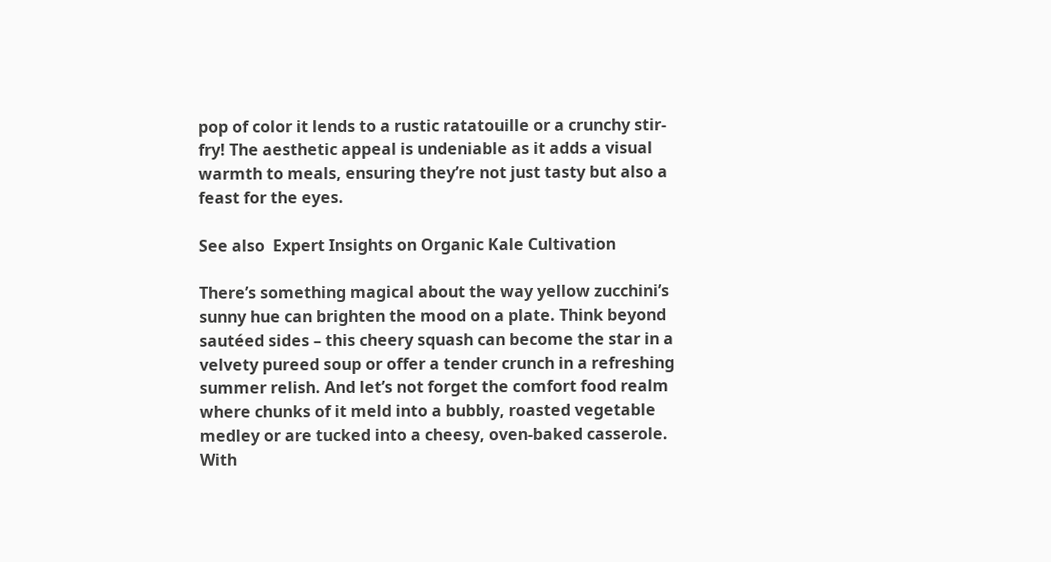pop of color it lends to a rustic ratatouille or a crunchy stir-fry! The aesthetic appeal is undeniable as it adds a visual warmth to meals, ensuring they’re not just tasty but also a feast for the eyes.

See also  Expert Insights on Organic Kale Cultivation

There’s something magical about the way yellow zucchini’s sunny hue can brighten the mood on a plate. Think beyond sautéed sides – this cheery squash can become the star in a velvety pureed soup or offer a tender crunch in a refreshing summer relish. And let’s not forget the comfort food realm where chunks of it meld into a bubbly, roasted vegetable medley or are tucked into a cheesy, oven-baked casserole. With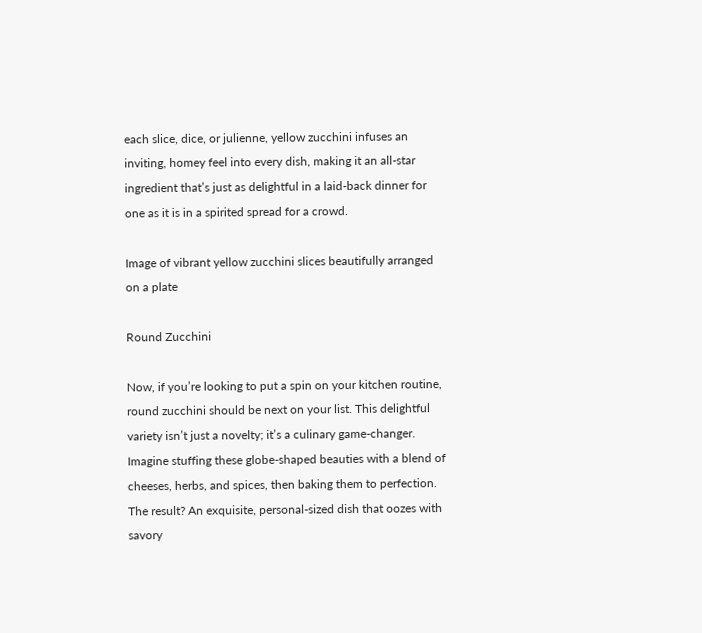each slice, dice, or julienne, yellow zucchini infuses an inviting, homey feel into every dish, making it an all-star ingredient that’s just as delightful in a laid-back dinner for one as it is in a spirited spread for a crowd.

Image of vibrant yellow zucchini slices beautifully arranged on a plate

Round Zucchini

Now, if you’re looking to put a spin on your kitchen routine, round zucchini should be next on your list. This delightful variety isn’t just a novelty; it’s a culinary game-changer. Imagine stuffing these globe-shaped beauties with a blend of cheeses, herbs, and spices, then baking them to perfection. The result? An exquisite, personal-sized dish that oozes with savory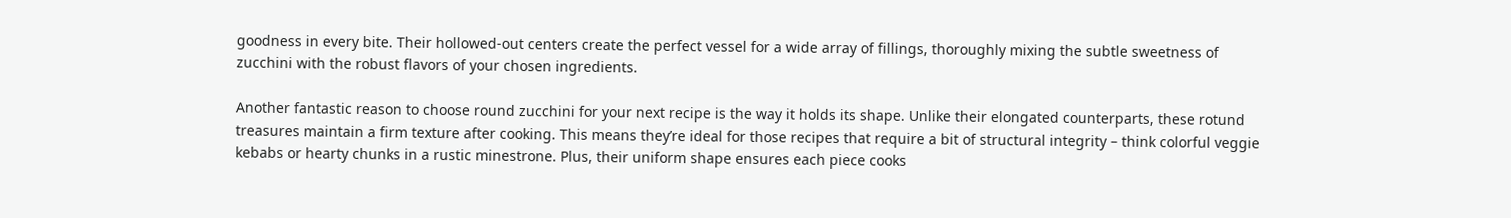goodness in every bite. Their hollowed-out centers create the perfect vessel for a wide array of fillings, thoroughly mixing the subtle sweetness of zucchini with the robust flavors of your chosen ingredients.

Another fantastic reason to choose round zucchini for your next recipe is the way it holds its shape. Unlike their elongated counterparts, these rotund treasures maintain a firm texture after cooking. This means they’re ideal for those recipes that require a bit of structural integrity – think colorful veggie kebabs or hearty chunks in a rustic minestrone. Plus, their uniform shape ensures each piece cooks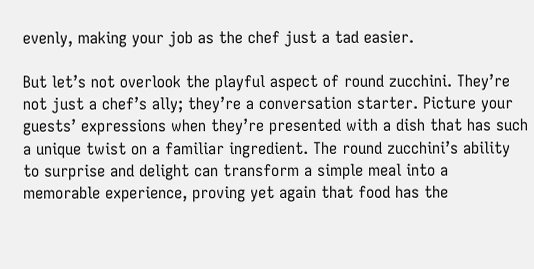evenly, making your job as the chef just a tad easier.

But let’s not overlook the playful aspect of round zucchini. They’re not just a chef’s ally; they’re a conversation starter. Picture your guests’ expressions when they’re presented with a dish that has such a unique twist on a familiar ingredient. The round zucchini’s ability to surprise and delight can transform a simple meal into a memorable experience, proving yet again that food has the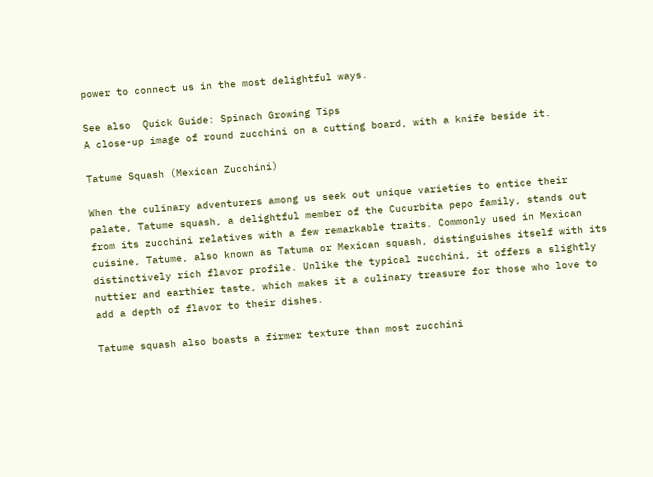power to connect us in the most delightful ways.

See also  Quick Guide: Spinach Growing Tips
A close-up image of round zucchini on a cutting board, with a knife beside it.

Tatume Squash (Mexican Zucchini)

When the culinary adventurers among us seek out unique varieties to entice their palate, Tatume squash, a delightful member of the Cucurbita pepo family, stands out from its zucchini relatives with a few remarkable traits. Commonly used in Mexican cuisine, Tatume, also known as Tatuma or Mexican squash, distinguishes itself with its distinctively rich flavor profile. Unlike the typical zucchini, it offers a slightly nuttier and earthier taste, which makes it a culinary treasure for those who love to add a depth of flavor to their dishes.

Tatume squash also boasts a firmer texture than most zucchini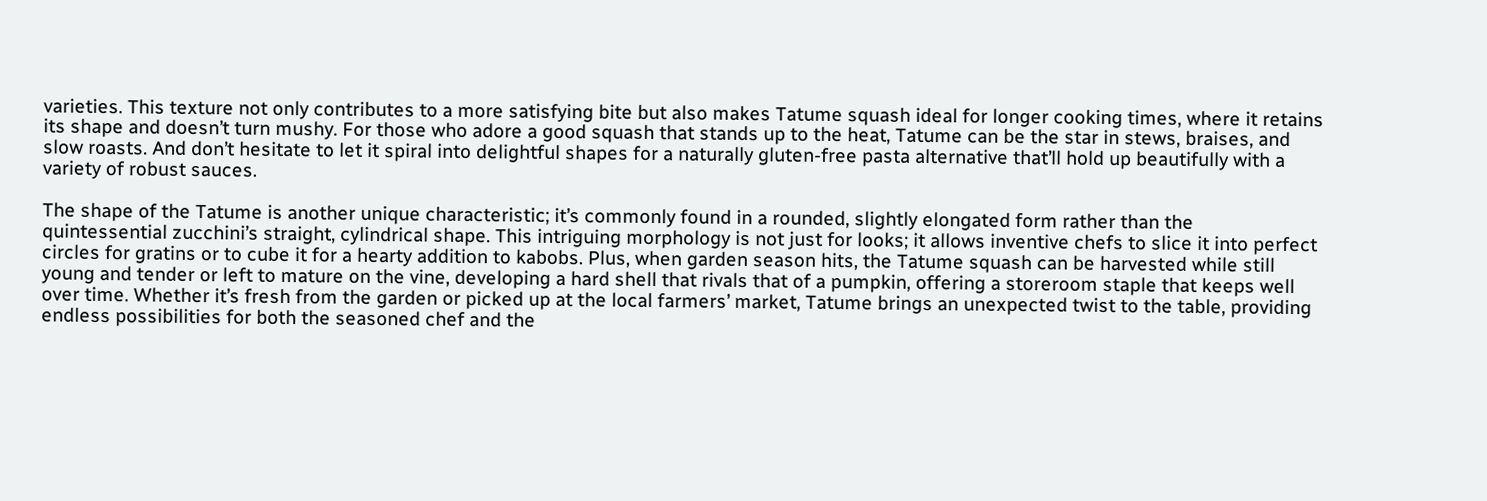varieties. This texture not only contributes to a more satisfying bite but also makes Tatume squash ideal for longer cooking times, where it retains its shape and doesn’t turn mushy. For those who adore a good squash that stands up to the heat, Tatume can be the star in stews, braises, and slow roasts. And don’t hesitate to let it spiral into delightful shapes for a naturally gluten-free pasta alternative that’ll hold up beautifully with a variety of robust sauces.

The shape of the Tatume is another unique characteristic; it’s commonly found in a rounded, slightly elongated form rather than the quintessential zucchini’s straight, cylindrical shape. This intriguing morphology is not just for looks; it allows inventive chefs to slice it into perfect circles for gratins or to cube it for a hearty addition to kabobs. Plus, when garden season hits, the Tatume squash can be harvested while still young and tender or left to mature on the vine, developing a hard shell that rivals that of a pumpkin, offering a storeroom staple that keeps well over time. Whether it’s fresh from the garden or picked up at the local farmers’ market, Tatume brings an unexpected twist to the table, providing endless possibilities for both the seasoned chef and the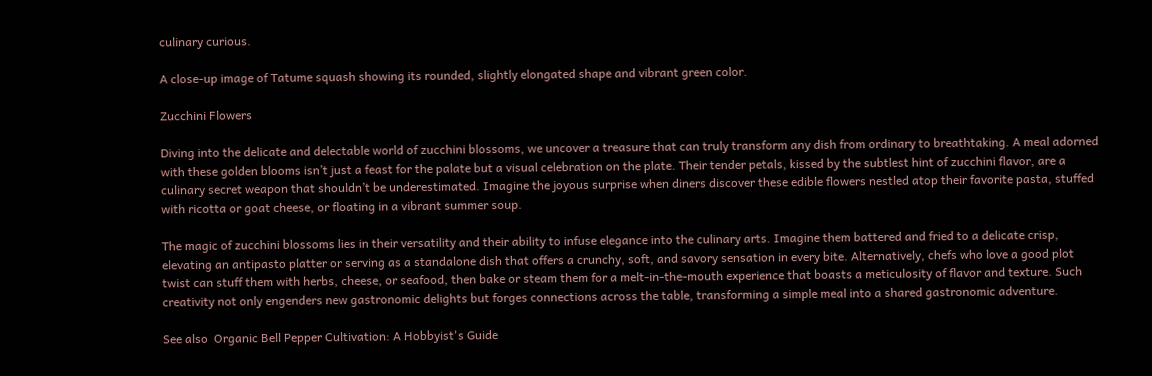culinary curious.

A close-up image of Tatume squash showing its rounded, slightly elongated shape and vibrant green color.

Zucchini Flowers

Diving into the delicate and delectable world of zucchini blossoms, we uncover a treasure that can truly transform any dish from ordinary to breathtaking. A meal adorned with these golden blooms isn’t just a feast for the palate but a visual celebration on the plate. Their tender petals, kissed by the subtlest hint of zucchini flavor, are a culinary secret weapon that shouldn’t be underestimated. Imagine the joyous surprise when diners discover these edible flowers nestled atop their favorite pasta, stuffed with ricotta or goat cheese, or floating in a vibrant summer soup.

The magic of zucchini blossoms lies in their versatility and their ability to infuse elegance into the culinary arts. Imagine them battered and fried to a delicate crisp, elevating an antipasto platter or serving as a standalone dish that offers a crunchy, soft, and savory sensation in every bite. Alternatively, chefs who love a good plot twist can stuff them with herbs, cheese, or seafood, then bake or steam them for a melt-in-the-mouth experience that boasts a meticulosity of flavor and texture. Such creativity not only engenders new gastronomic delights but forges connections across the table, transforming a simple meal into a shared gastronomic adventure.

See also  Organic Bell Pepper Cultivation: A Hobbyist's Guide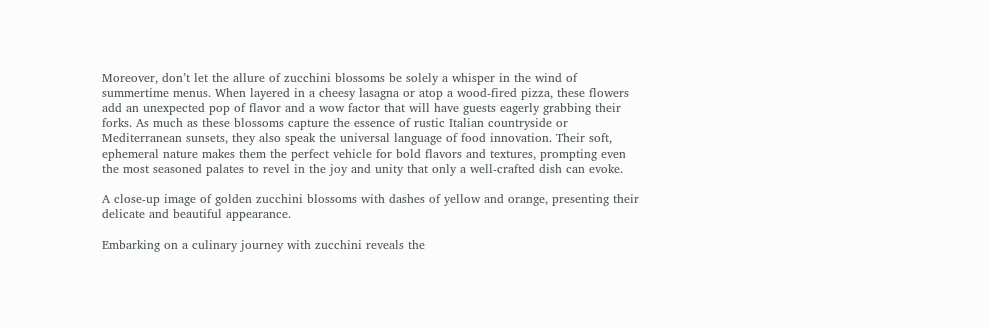Moreover, don’t let the allure of zucchini blossoms be solely a whisper in the wind of summertime menus. When layered in a cheesy lasagna or atop a wood-fired pizza, these flowers add an unexpected pop of flavor and a wow factor that will have guests eagerly grabbing their forks. As much as these blossoms capture the essence of rustic Italian countryside or Mediterranean sunsets, they also speak the universal language of food innovation. Their soft, ephemeral nature makes them the perfect vehicle for bold flavors and textures, prompting even the most seasoned palates to revel in the joy and unity that only a well-crafted dish can evoke.

A close-up image of golden zucchini blossoms with dashes of yellow and orange, presenting their delicate and beautiful appearance.

Embarking on a culinary journey with zucchini reveals the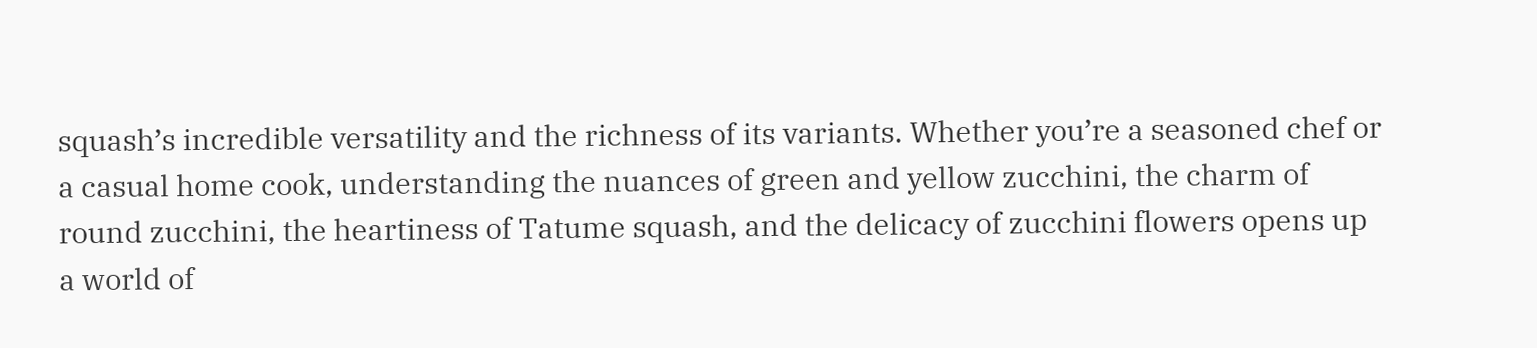squash’s incredible versatility and the richness of its variants. Whether you’re a seasoned chef or a casual home cook, understanding the nuances of green and yellow zucchini, the charm of round zucchini, the heartiness of Tatume squash, and the delicacy of zucchini flowers opens up a world of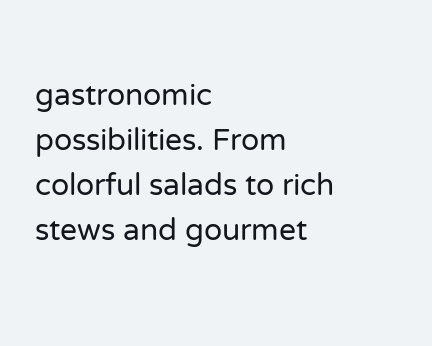gastronomic possibilities. From colorful salads to rich stews and gourmet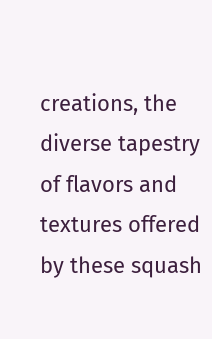creations, the diverse tapestry of flavors and textures offered by these squash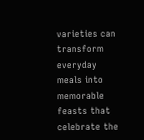varieties can transform everyday meals into memorable feasts that celebrate the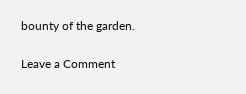bounty of the garden.

Leave a Comment